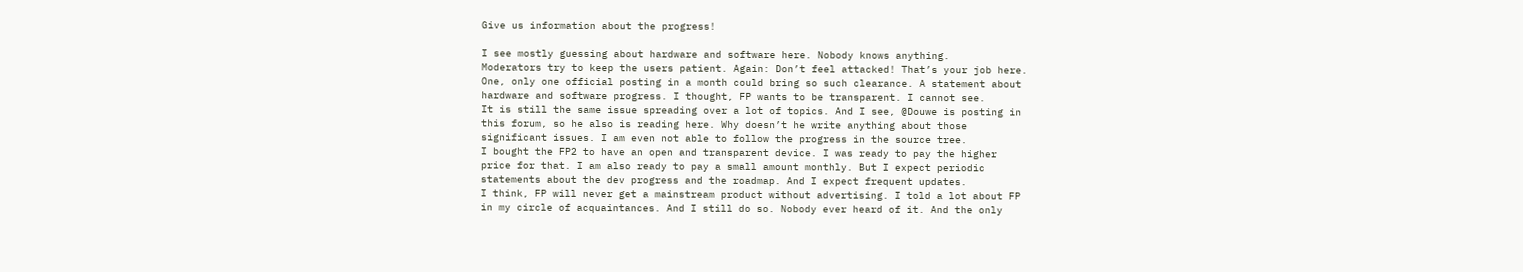Give us information about the progress!

I see mostly guessing about hardware and software here. Nobody knows anything.
Moderators try to keep the users patient. Again: Don’t feel attacked! That’s your job here.
One, only one official posting in a month could bring so such clearance. A statement about
hardware and software progress. I thought, FP wants to be transparent. I cannot see.
It is still the same issue spreading over a lot of topics. And I see, @Douwe is posting in
this forum, so he also is reading here. Why doesn’t he write anything about those
significant issues. I am even not able to follow the progress in the source tree.
I bought the FP2 to have an open and transparent device. I was ready to pay the higher
price for that. I am also ready to pay a small amount monthly. But I expect periodic
statements about the dev progress and the roadmap. And I expect frequent updates.
I think, FP will never get a mainstream product without advertising. I told a lot about FP
in my circle of acquaintances. And I still do so. Nobody ever heard of it. And the only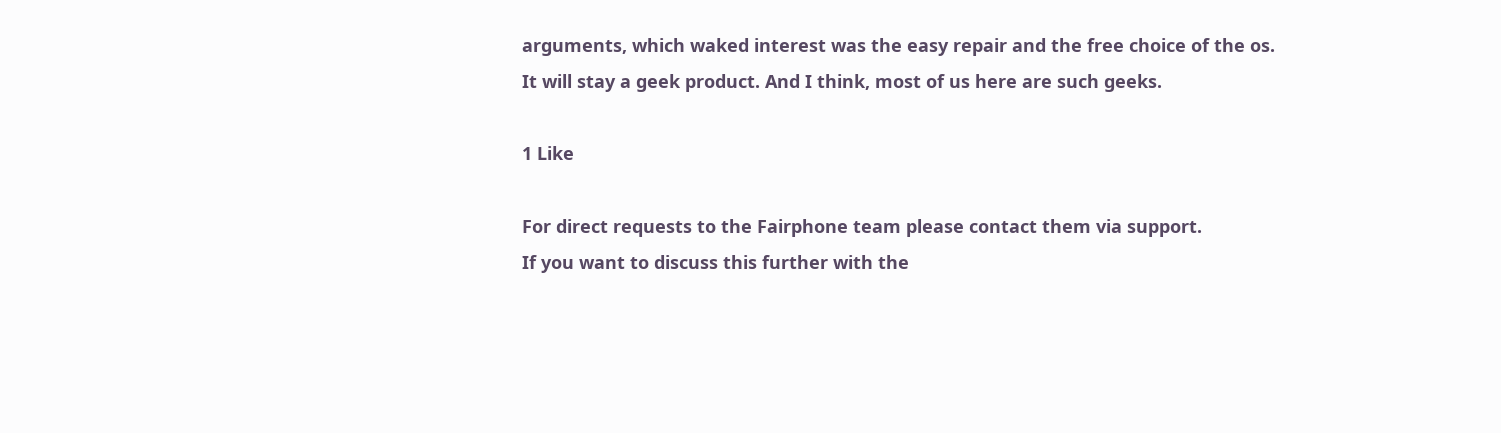arguments, which waked interest was the easy repair and the free choice of the os.
It will stay a geek product. And I think, most of us here are such geeks.

1 Like

For direct requests to the Fairphone team please contact them via support.
If you want to discuss this further with the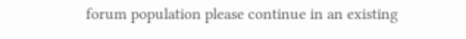forum population please continue in an existing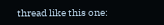thread like this one: